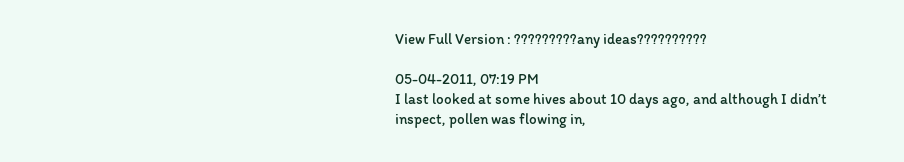View Full Version : ?????????any ideas??????????

05-04-2011, 07:19 PM
I last looked at some hives about 10 days ago, and although I didn’t inspect, pollen was flowing in,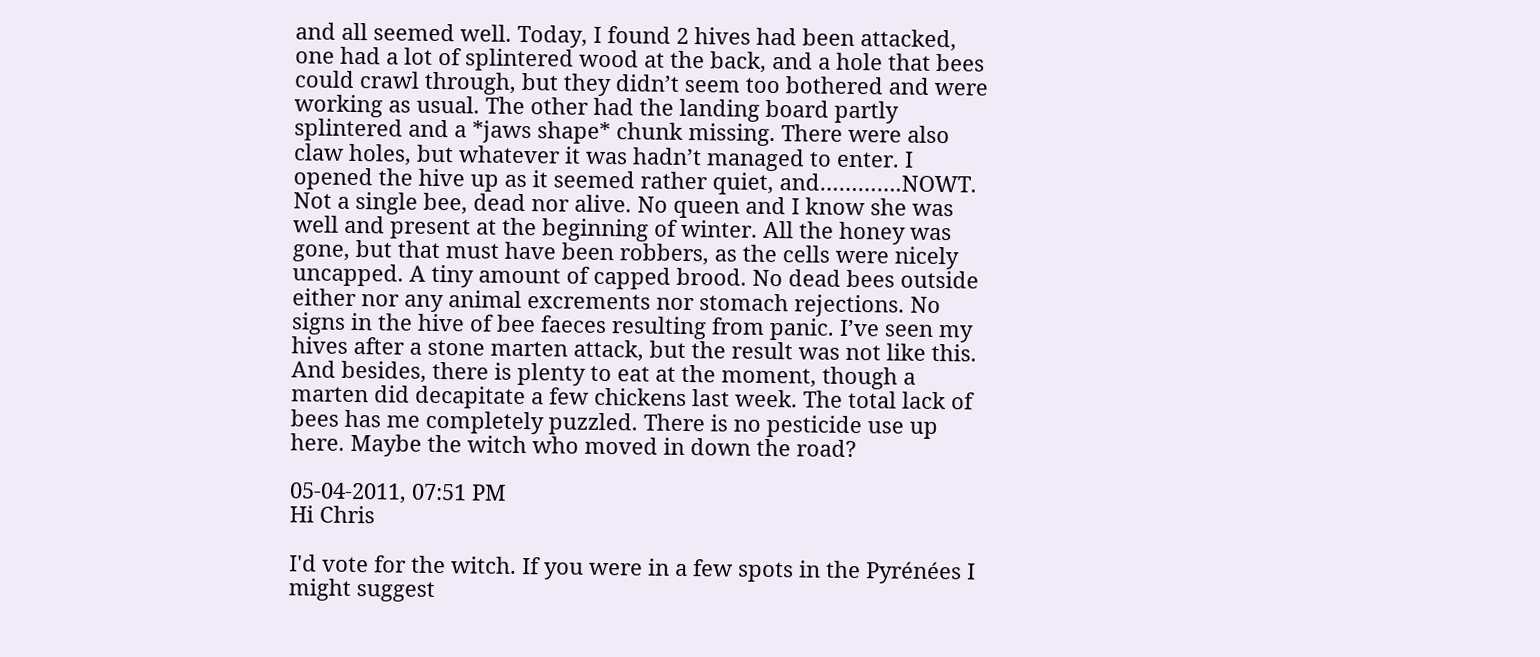and all seemed well. Today, I found 2 hives had been attacked, one had a lot of splintered wood at the back, and a hole that bees could crawl through, but they didn’t seem too bothered and were working as usual. The other had the landing board partly splintered and a *jaws shape* chunk missing. There were also claw holes, but whatever it was hadn’t managed to enter. I opened the hive up as it seemed rather quiet, and………….NOWT.
Not a single bee, dead nor alive. No queen and I know she was well and present at the beginning of winter. All the honey was gone, but that must have been robbers, as the cells were nicely uncapped. A tiny amount of capped brood. No dead bees outside either nor any animal excrements nor stomach rejections. No signs in the hive of bee faeces resulting from panic. I’ve seen my hives after a stone marten attack, but the result was not like this. And besides, there is plenty to eat at the moment, though a marten did decapitate a few chickens last week. The total lack of bees has me completely puzzled. There is no pesticide use up here. Maybe the witch who moved in down the road?

05-04-2011, 07:51 PM
Hi Chris

I'd vote for the witch. If you were in a few spots in the Pyrénées I might suggest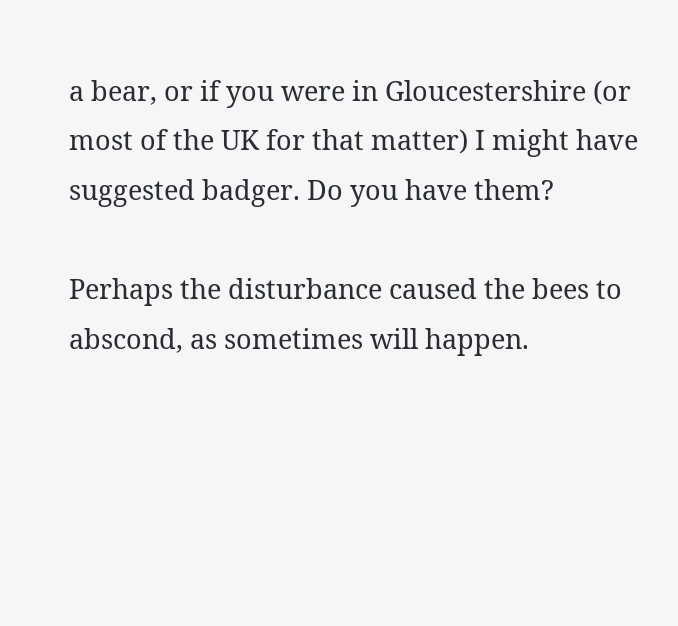a bear, or if you were in Gloucestershire (or most of the UK for that matter) I might have suggested badger. Do you have them?

Perhaps the disturbance caused the bees to abscond, as sometimes will happen.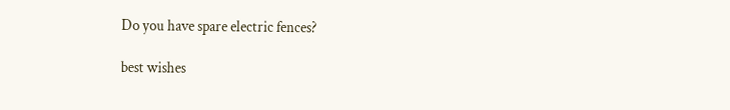Do you have spare electric fences?

best wishes